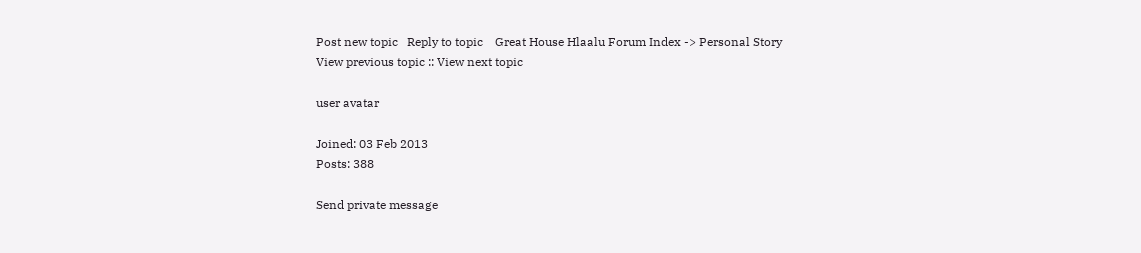Post new topic   Reply to topic    Great House Hlaalu Forum Index -> Personal Story
View previous topic :: View next topic

user avatar

Joined: 03 Feb 2013
Posts: 388

Send private message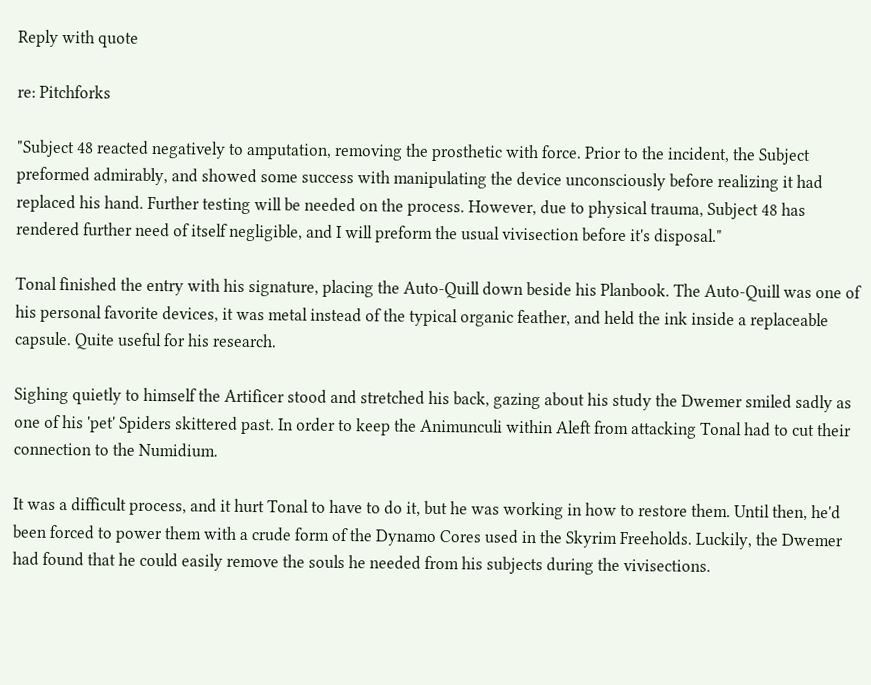Reply with quote

re: Pitchforks

"Subject 48 reacted negatively to amputation, removing the prosthetic with force. Prior to the incident, the Subject preformed admirably, and showed some success with manipulating the device unconsciously before realizing it had replaced his hand. Further testing will be needed on the process. However, due to physical trauma, Subject 48 has rendered further need of itself negligible, and I will preform the usual vivisection before it's disposal."

Tonal finished the entry with his signature, placing the Auto-Quill down beside his Planbook. The Auto-Quill was one of his personal favorite devices, it was metal instead of the typical organic feather, and held the ink inside a replaceable capsule. Quite useful for his research.

Sighing quietly to himself the Artificer stood and stretched his back, gazing about his study the Dwemer smiled sadly as one of his 'pet' Spiders skittered past. In order to keep the Animunculi within Aleft from attacking Tonal had to cut their connection to the Numidium.

It was a difficult process, and it hurt Tonal to have to do it, but he was working in how to restore them. Until then, he'd been forced to power them with a crude form of the Dynamo Cores used in the Skyrim Freeholds. Luckily, the Dwemer had found that he could easily remove the souls he needed from his subjects during the vivisections.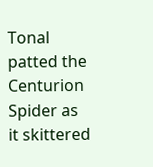Tonal patted the Centurion Spider as it skittered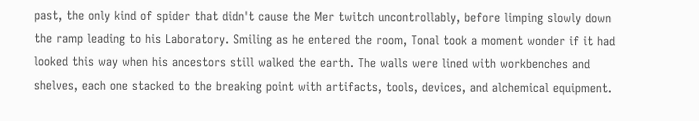past, the only kind of spider that didn't cause the Mer twitch uncontrollably, before limping slowly down the ramp leading to his Laboratory. Smiling as he entered the room, Tonal took a moment wonder if it had looked this way when his ancestors still walked the earth. The walls were lined with workbenches and shelves, each one stacked to the breaking point with artifacts, tools, devices, and alchemical equipment.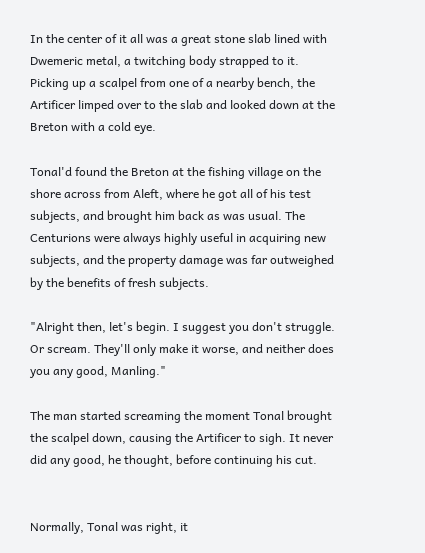In the center of it all was a great stone slab lined with Dwemeric metal, a twitching body strapped to it. Picking up a scalpel from one of a nearby bench, the Artificer limped over to the slab and looked down at the Breton with a cold eye.

Tonal'd found the Breton at the fishing village on the shore across from Aleft, where he got all of his test subjects, and brought him back as was usual. The Centurions were always highly useful in acquiring new subjects, and the property damage was far outweighed by the benefits of fresh subjects.

"Alright then, let's begin. I suggest you don't struggle. Or scream. They'll only make it worse, and neither does you any good, Manling."

The man started screaming the moment Tonal brought the scalpel down, causing the Artificer to sigh. It never did any good, he thought, before continuing his cut.


Normally, Tonal was right, it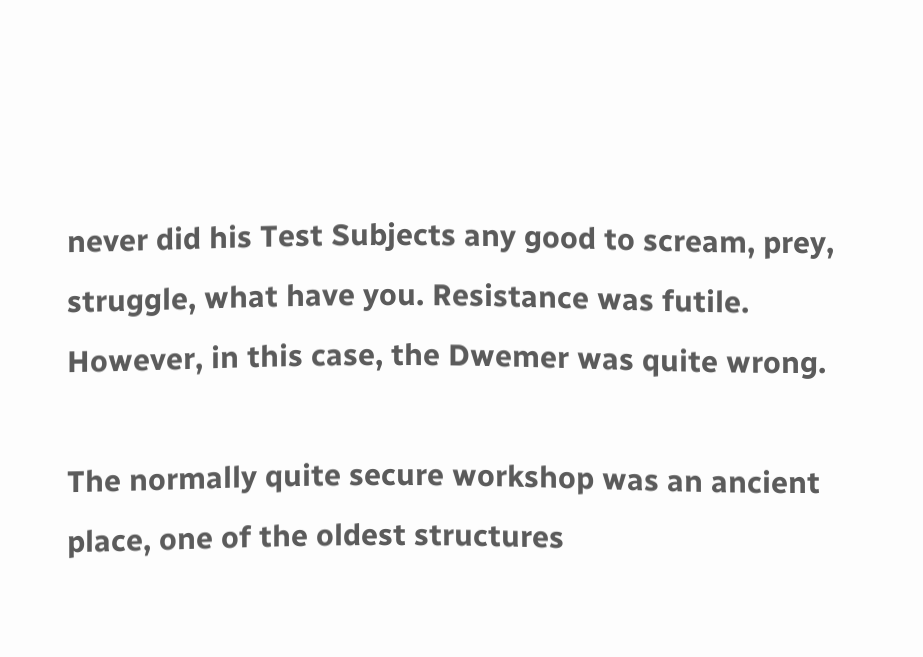never did his Test Subjects any good to scream, prey, struggle, what have you. Resistance was futile. However, in this case, the Dwemer was quite wrong.

The normally quite secure workshop was an ancient place, one of the oldest structures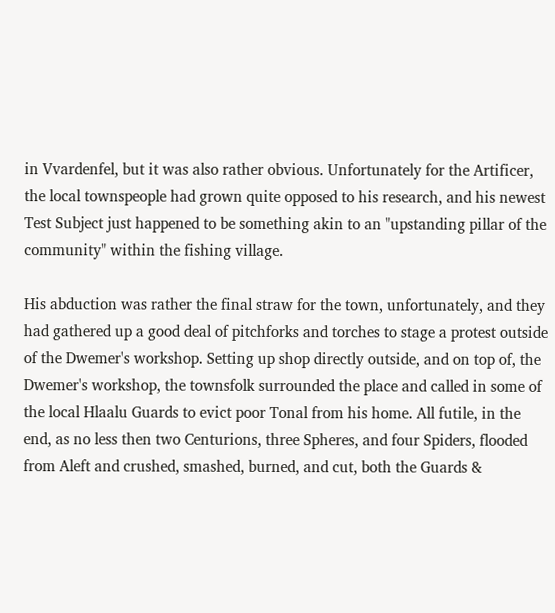in Vvardenfel, but it was also rather obvious. Unfortunately for the Artificer, the local townspeople had grown quite opposed to his research, and his newest Test Subject just happened to be something akin to an "upstanding pillar of the community" within the fishing village.

His abduction was rather the final straw for the town, unfortunately, and they had gathered up a good deal of pitchforks and torches to stage a protest outside of the Dwemer's workshop. Setting up shop directly outside, and on top of, the Dwemer's workshop, the townsfolk surrounded the place and called in some of the local Hlaalu Guards to evict poor Tonal from his home. All futile, in the end, as no less then two Centurions, three Spheres, and four Spiders, flooded from Aleft and crushed, smashed, burned, and cut, both the Guards &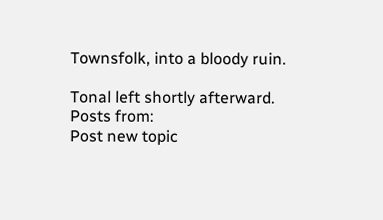Townsfolk, into a bloody ruin.

Tonal left shortly afterward.
Posts from:
Post new topic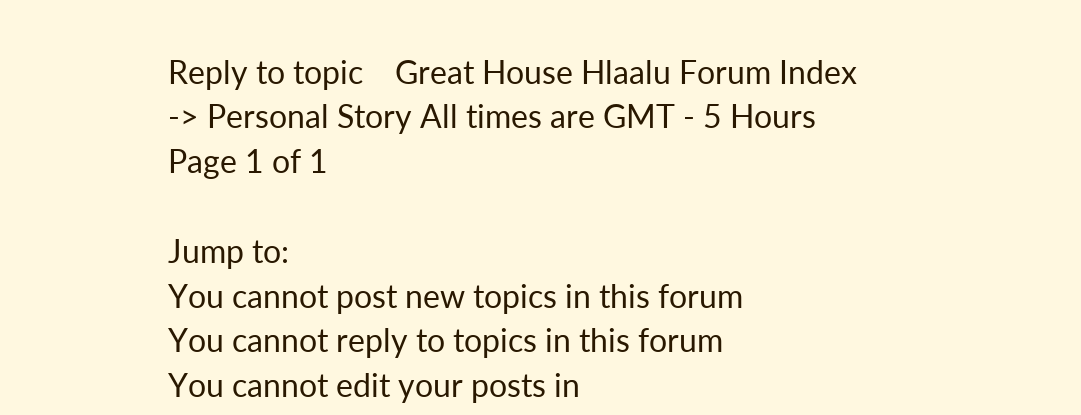Reply to topic    Great House Hlaalu Forum Index -> Personal Story All times are GMT - 5 Hours
Page 1 of 1

Jump to:
You cannot post new topics in this forum
You cannot reply to topics in this forum
You cannot edit your posts in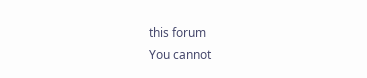this forum
You cannot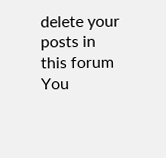delete your posts in this forum
You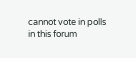cannot vote in polls in this forum